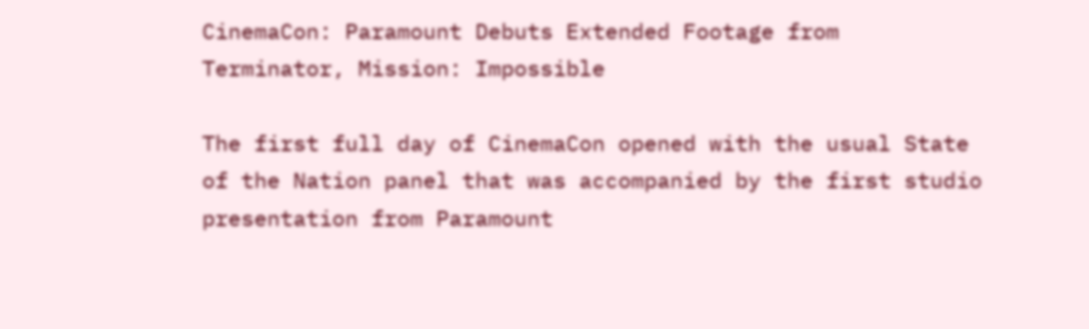CinemaCon: Paramount Debuts Extended Footage from Terminator, Mission: Impossible

The first full day of CinemaCon opened with the usual State of the Nation panel that was accompanied by the first studio presentation from Paramount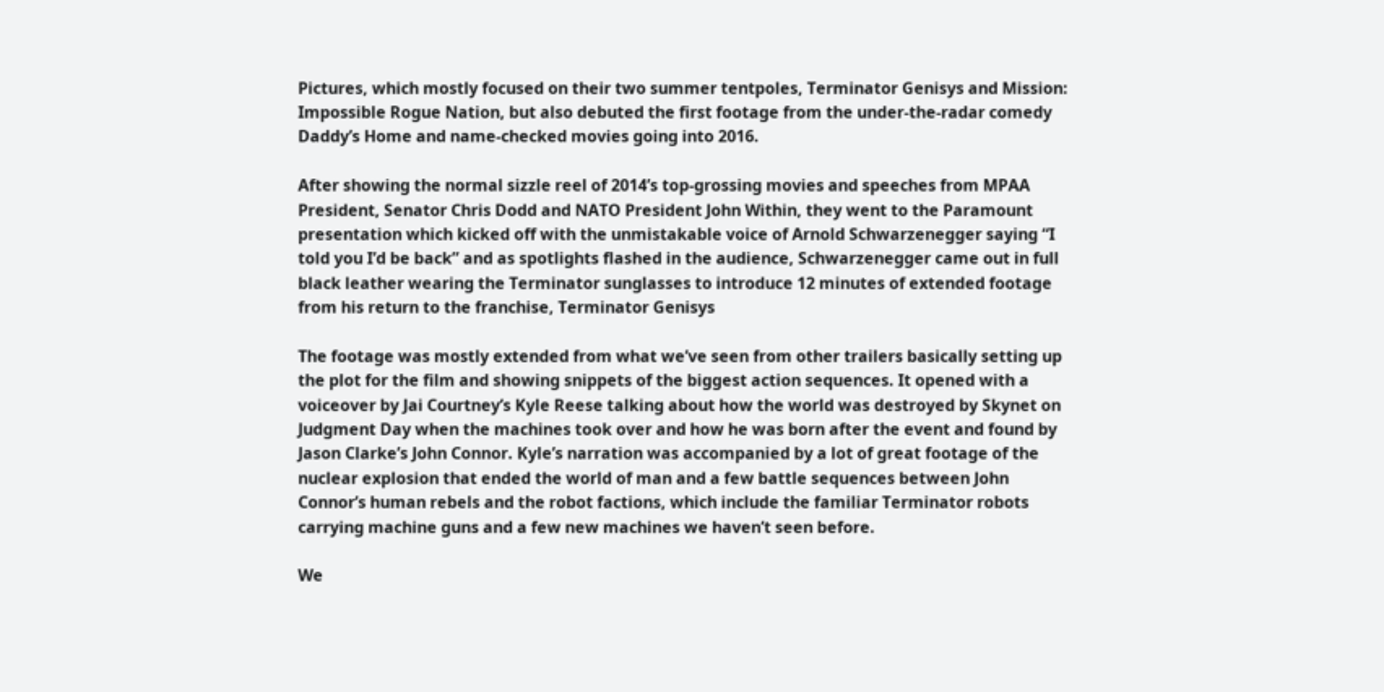Pictures, which mostly focused on their two summer tentpoles, Terminator Genisys and Mission: Impossible Rogue Nation, but also debuted the first footage from the under-the-radar comedy Daddy’s Home and name-checked movies going into 2016.

After showing the normal sizzle reel of 2014’s top-grossing movies and speeches from MPAA President, Senator Chris Dodd and NATO President John Within, they went to the Paramount presentation which kicked off with the unmistakable voice of Arnold Schwarzenegger saying “I told you I’d be back” and as spotlights flashed in the audience, Schwarzenegger came out in full black leather wearing the Terminator sunglasses to introduce 12 minutes of extended footage from his return to the franchise, Terminator Genisys

The footage was mostly extended from what we’ve seen from other trailers basically setting up the plot for the film and showing snippets of the biggest action sequences. It opened with a voiceover by Jai Courtney’s Kyle Reese talking about how the world was destroyed by Skynet on Judgment Day when the machines took over and how he was born after the event and found by Jason Clarke’s John Connor. Kyle’s narration was accompanied by a lot of great footage of the nuclear explosion that ended the world of man and a few battle sequences between John Connor’s human rebels and the robot factions, which include the familiar Terminator robots carrying machine guns and a few new machines we haven’t seen before.

We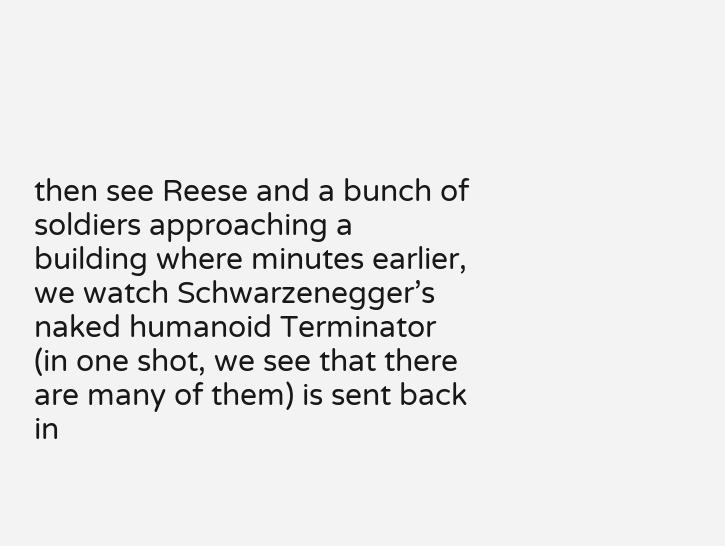then see Reese and a bunch of soldiers approaching a building where minutes earlier, we watch Schwarzenegger’s naked humanoid Terminator (in one shot, we see that there are many of them) is sent back in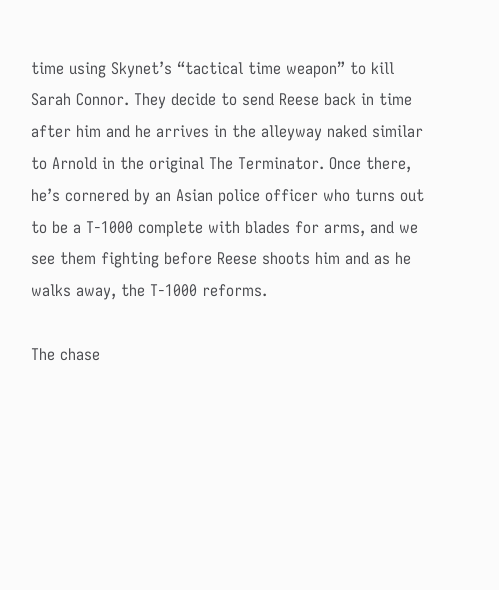time using Skynet’s “tactical time weapon” to kill Sarah Connor. They decide to send Reese back in time after him and he arrives in the alleyway naked similar to Arnold in the original The Terminator. Once there, he’s cornered by an Asian police officer who turns out to be a T-1000 complete with blades for arms, and we see them fighting before Reese shoots him and as he walks away, the T-1000 reforms.

The chase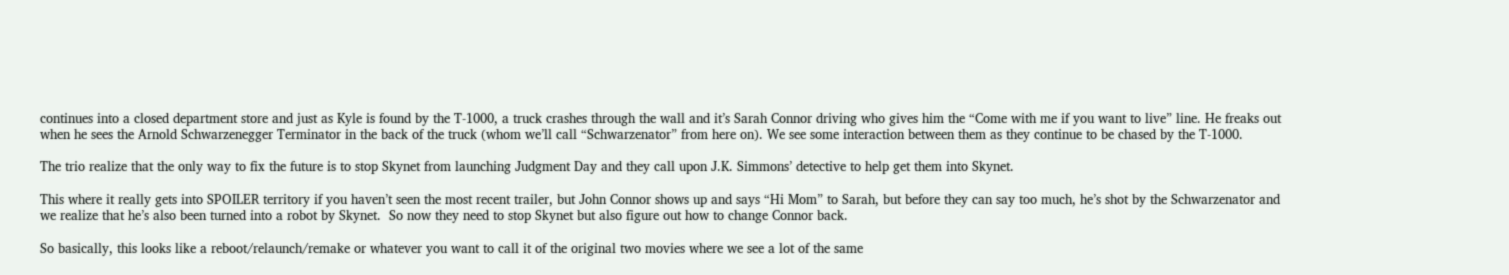continues into a closed department store and just as Kyle is found by the T-1000, a truck crashes through the wall and it’s Sarah Connor driving who gives him the “Come with me if you want to live” line. He freaks out when he sees the Arnold Schwarzenegger Terminator in the back of the truck (whom we’ll call “Schwarzenator” from here on). We see some interaction between them as they continue to be chased by the T-1000.

The trio realize that the only way to fix the future is to stop Skynet from launching Judgment Day and they call upon J.K. Simmons’ detective to help get them into Skynet.

This where it really gets into SPOILER territory if you haven’t seen the most recent trailer, but John Connor shows up and says “Hi Mom” to Sarah, but before they can say too much, he’s shot by the Schwarzenator and we realize that he’s also been turned into a robot by Skynet.  So now they need to stop Skynet but also figure out how to change Connor back.

So basically, this looks like a reboot/relaunch/remake or whatever you want to call it of the original two movies where we see a lot of the same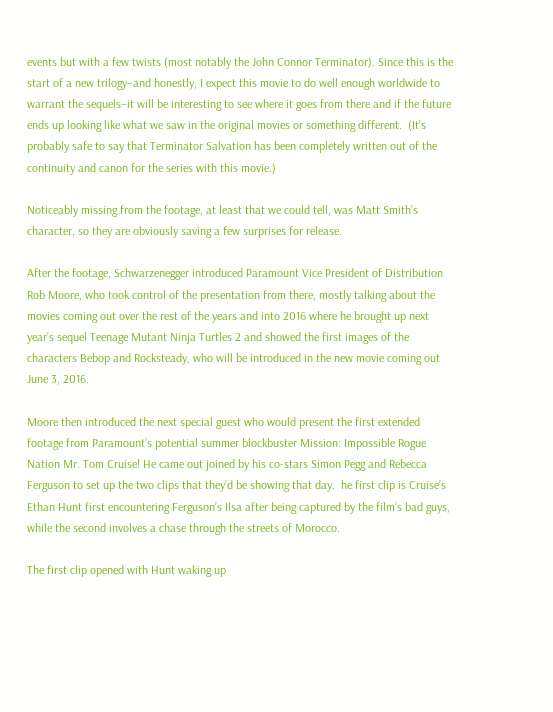events but with a few twists (most notably the John Connor Terminator). Since this is the start of a new trilogy–and honestly, I expect this movie to do well enough worldwide to warrant the sequels–it will be interesting to see where it goes from there and if the future ends up looking like what we saw in the original movies or something different.  (It’s probably safe to say that Terminator Salvation has been completely written out of the continuity and canon for the series with this movie.)

Noticeably missing from the footage, at least that we could tell, was Matt Smith’s character, so they are obviously saving a few surprises for release.

After the footage, Schwarzenegger introduced Paramount Vice President of Distribution Rob Moore, who took control of the presentation from there, mostly talking about the movies coming out over the rest of the years and into 2016 where he brought up next year’s sequel Teenage Mutant Ninja Turtles 2 and showed the first images of the characters Bebop and Rocksteady, who will be introduced in the new movie coming out June 3, 2016.

Moore then introduced the next special guest who would present the first extended footage from Paramount’s potential summer blockbuster Mission: Impossible Rogue Nation Mr. Tom Cruise! He came out joined by his co-stars Simon Pegg and Rebecca Ferguson to set up the two clips that they’d be showing that day.  he first clip is Cruise’s Ethan Hunt first encountering Ferguson’s Ilsa after being captured by the film’s bad guys, while the second involves a chase through the streets of Morocco.

The first clip opened with Hunt waking up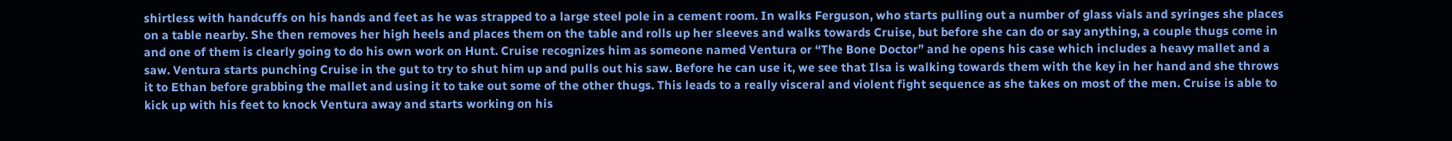shirtless with handcuffs on his hands and feet as he was strapped to a large steel pole in a cement room. In walks Ferguson, who starts pulling out a number of glass vials and syringes she places on a table nearby. She then removes her high heels and places them on the table and rolls up her sleeves and walks towards Cruise, but before she can do or say anything, a couple thugs come in and one of them is clearly going to do his own work on Hunt. Cruise recognizes him as someone named Ventura or “The Bone Doctor” and he opens his case which includes a heavy mallet and a saw. Ventura starts punching Cruise in the gut to try to shut him up and pulls out his saw. Before he can use it, we see that Ilsa is walking towards them with the key in her hand and she throws it to Ethan before grabbing the mallet and using it to take out some of the other thugs. This leads to a really visceral and violent fight sequence as she takes on most of the men. Cruise is able to kick up with his feet to knock Ventura away and starts working on his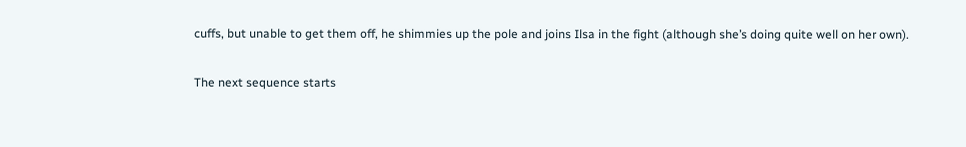cuffs, but unable to get them off, he shimmies up the pole and joins Ilsa in the fight (although she’s doing quite well on her own).

The next sequence starts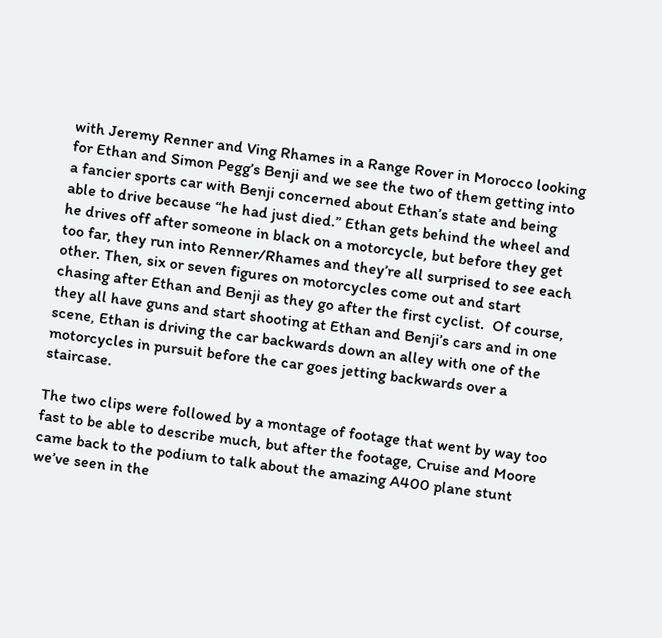with Jeremy Renner and Ving Rhames in a Range Rover in Morocco looking for Ethan and Simon Pegg’s Benji and we see the two of them getting into a fancier sports car with Benji concerned about Ethan’s state and being able to drive because “he had just died.” Ethan gets behind the wheel and he drives off after someone in black on a motorcycle, but before they get too far, they run into Renner/Rhames and they’re all surprised to see each other. Then, six or seven figures on motorcycles come out and start chasing after Ethan and Benji as they go after the first cyclist.  Of course, they all have guns and start shooting at Ethan and Benji’s cars and in one scene, Ethan is driving the car backwards down an alley with one of the motorcycles in pursuit before the car goes jetting backwards over a staircase.

The two clips were followed by a montage of footage that went by way too fast to be able to describe much, but after the footage, Cruise and Moore came back to the podium to talk about the amazing A400 plane stunt we’ve seen in the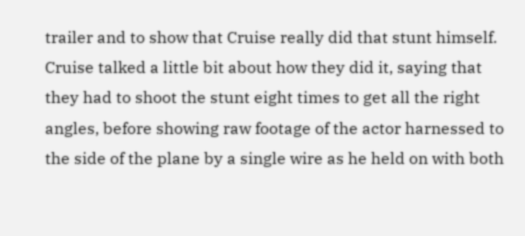trailer and to show that Cruise really did that stunt himself. Cruise talked a little bit about how they did it, saying that they had to shoot the stunt eight times to get all the right angles, before showing raw footage of the actor harnessed to the side of the plane by a single wire as he held on with both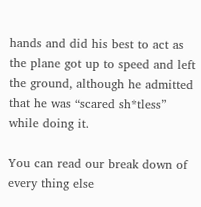hands and did his best to act as the plane got up to speed and left the ground, although he admitted that he was “scared sh*tless” while doing it.

You can read our break down of every thing else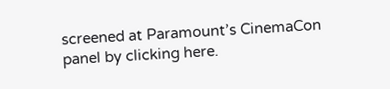screened at Paramount’s CinemaCon panel by clicking here.